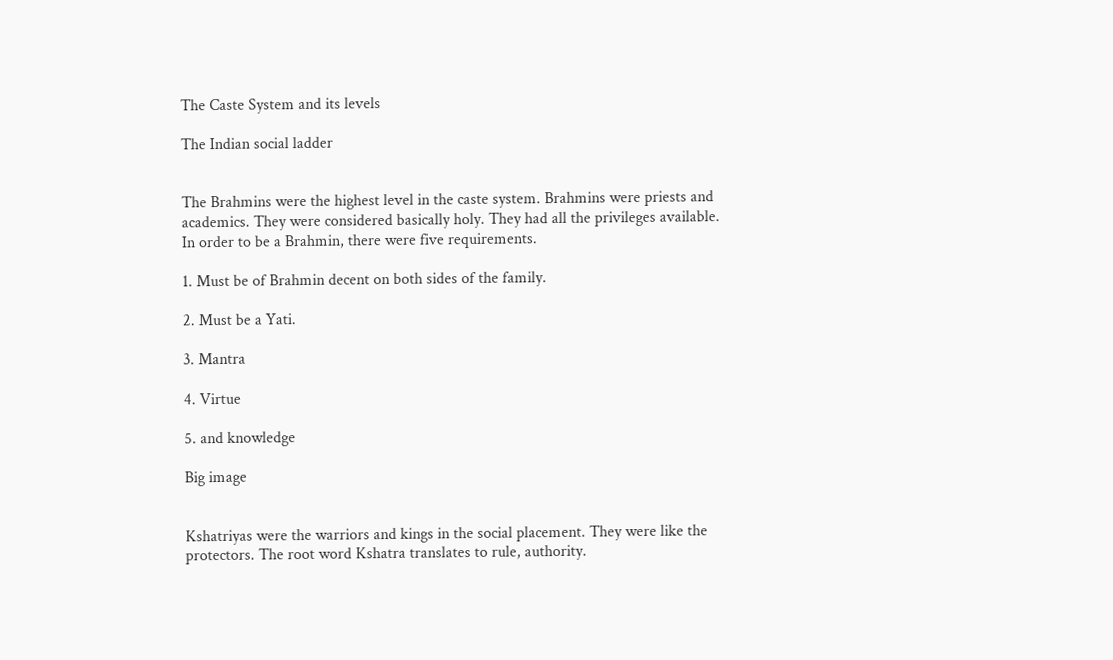The Caste System and its levels

The Indian social ladder


The Brahmins were the highest level in the caste system. Brahmins were priests and academics. They were considered basically holy. They had all the privileges available. In order to be a Brahmin, there were five requirements.

1. Must be of Brahmin decent on both sides of the family.

2. Must be a Yati.

3. Mantra

4. Virtue

5. and knowledge

Big image


Kshatriyas were the warriors and kings in the social placement. They were like the protectors. The root word Kshatra translates to rule, authority.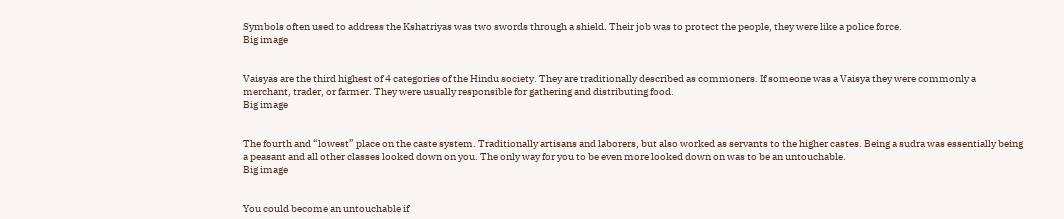Symbols often used to address the Kshatriyas was two swords through a shield. Their job was to protect the people, they were like a police force.
Big image


Vaisyas are the third highest of 4 categories of the Hindu society. They are traditionally described as commoners. If someone was a Vaisya they were commonly a merchant, trader, or farmer. They were usually responsible for gathering and distributing food.
Big image


The fourth and “lowest” place on the caste system. Traditionally artisans and laborers, but also worked as servants to the higher castes. Being a sudra was essentially being a peasant and all other classes looked down on you. The only way for you to be even more looked down on was to be an untouchable.
Big image


You could become an untouchable if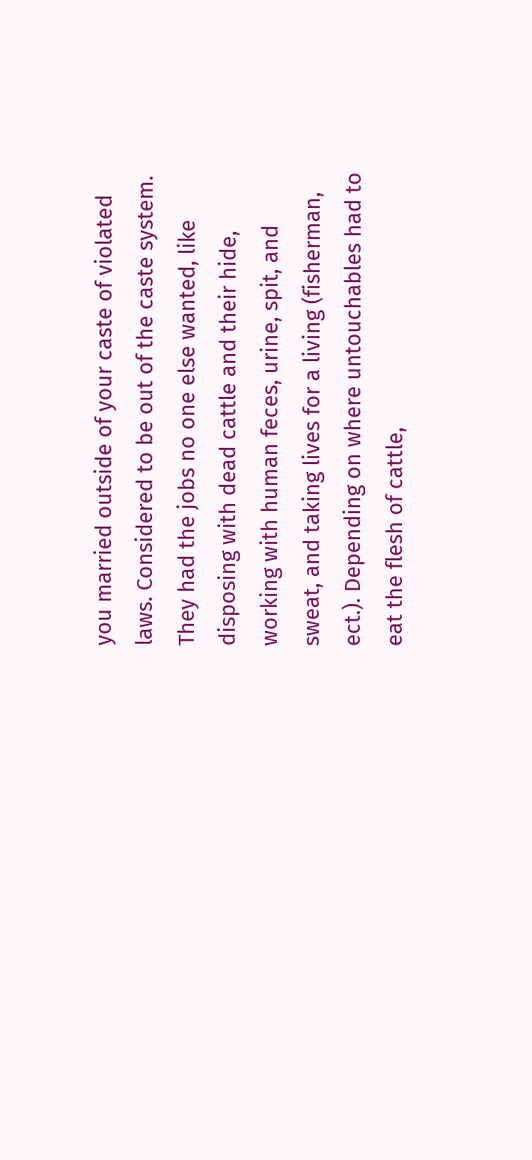you married outside of your caste of violated laws. Considered to be out of the caste system. They had the jobs no one else wanted, like disposing with dead cattle and their hide, working with human feces, urine, spit, and sweat, and taking lives for a living (fisherman, ect.). Depending on where untouchables had to eat the flesh of cattle,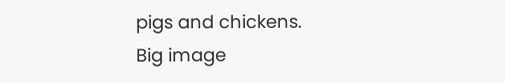pigs and chickens.
Big image